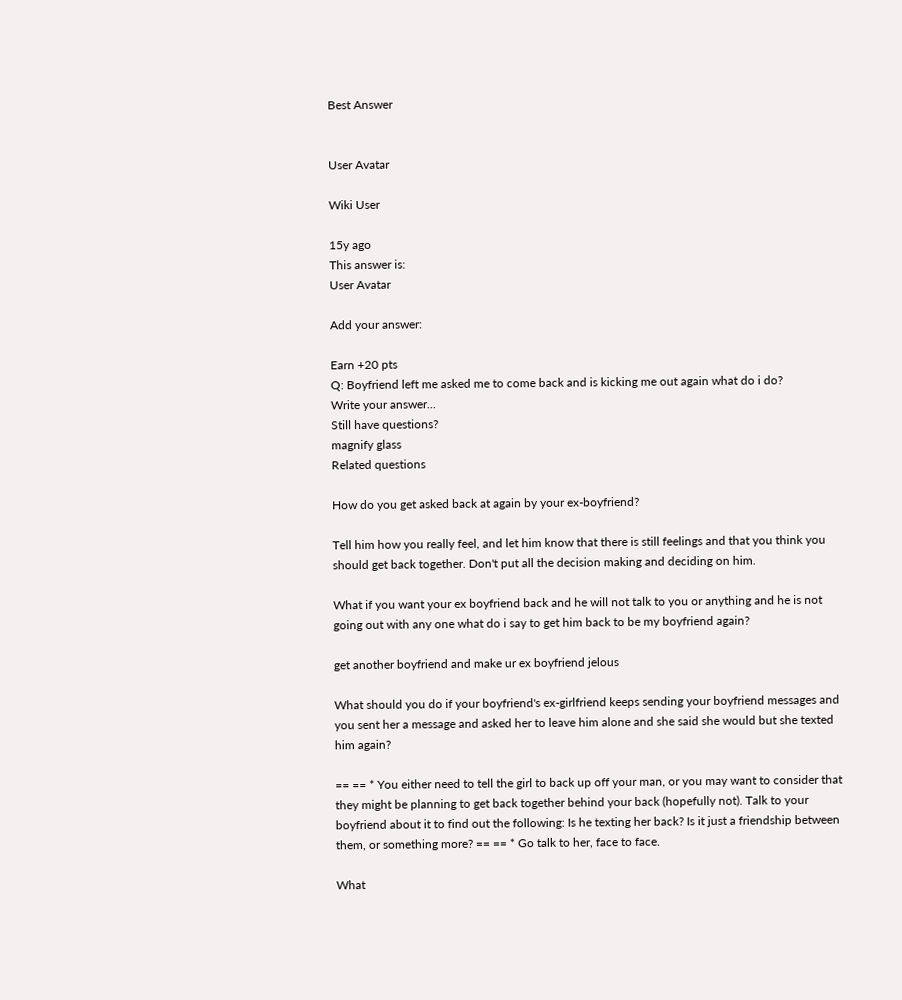Best Answer


User Avatar

Wiki User

15y ago
This answer is:
User Avatar

Add your answer:

Earn +20 pts
Q: Boyfriend left me asked me to come back and is kicking me out again what do i do?
Write your answer...
Still have questions?
magnify glass
Related questions

How do you get asked back at again by your ex-boyfriend?

Tell him how you really feel, and let him know that there is still feelings and that you think you should get back together. Don't put all the decision making and deciding on him.

What if you want your ex boyfriend back and he will not talk to you or anything and he is not going out with any one what do i say to get him back to be my boyfriend again?

get another boyfriend and make ur ex boyfriend jelous

What should you do if your boyfriend's ex-girlfriend keeps sending your boyfriend messages and you sent her a message and asked her to leave him alone and she said she would but she texted him again?

== == * You either need to tell the girl to back up off your man, or you may want to consider that they might be planning to get back together behind your back (hopefully not). Talk to your boyfriend about it to find out the following: Is he texting her back? Is it just a friendship between them, or something more? == == * Go talk to her, face to face.

What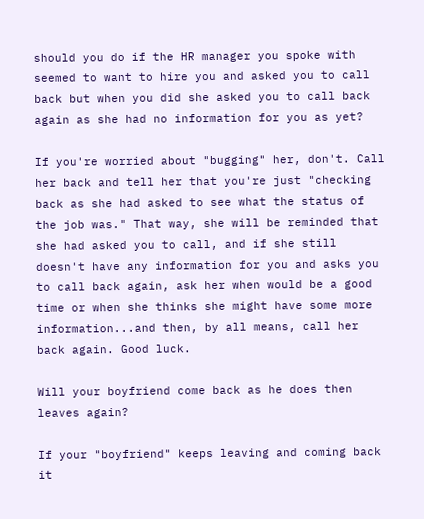should you do if the HR manager you spoke with seemed to want to hire you and asked you to call back but when you did she asked you to call back again as she had no information for you as yet?

If you're worried about "bugging" her, don't. Call her back and tell her that you're just "checking back as she had asked to see what the status of the job was." That way, she will be reminded that she had asked you to call, and if she still doesn't have any information for you and asks you to call back again, ask her when would be a good time or when she thinks she might have some more information...and then, by all means, call her back again. Good luck.

Will your boyfriend come back as he does then leaves again?

If your "boyfriend" keeps leaving and coming back it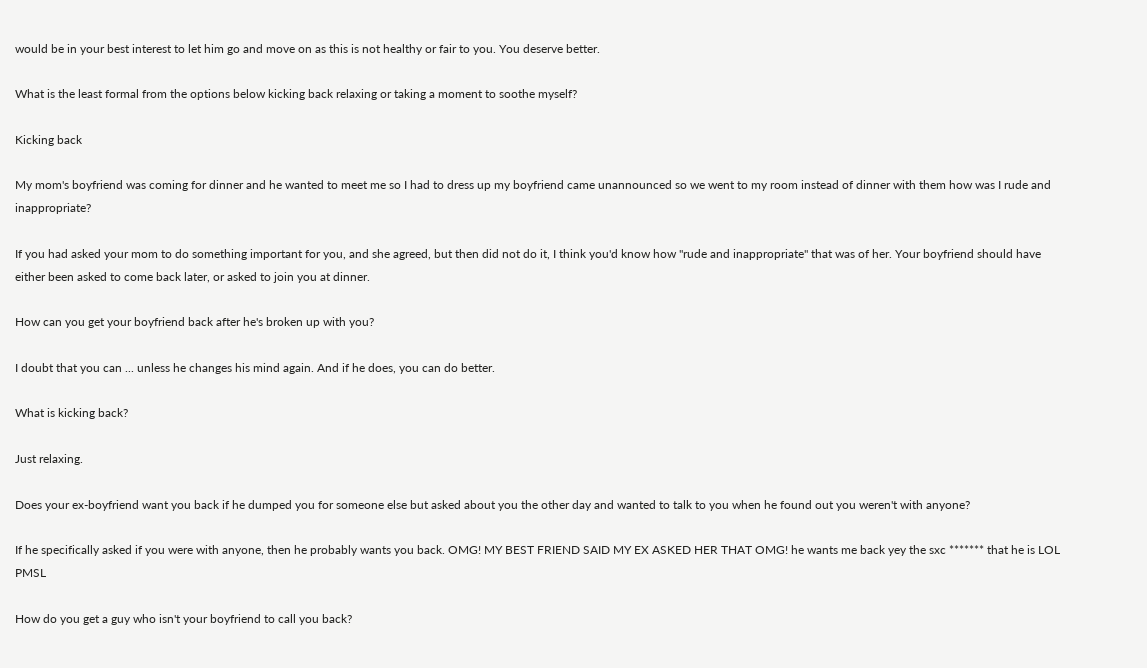would be in your best interest to let him go and move on as this is not healthy or fair to you. You deserve better.

What is the least formal from the options below kicking back relaxing or taking a moment to soothe myself?

Kicking back

My mom's boyfriend was coming for dinner and he wanted to meet me so I had to dress up my boyfriend came unannounced so we went to my room instead of dinner with them how was I rude and inappropriate?

If you had asked your mom to do something important for you, and she agreed, but then did not do it, I think you'd know how "rude and inappropriate" that was of her. Your boyfriend should have either been asked to come back later, or asked to join you at dinner.

How can you get your boyfriend back after he's broken up with you?

I doubt that you can ... unless he changes his mind again. And if he does, you can do better.

What is kicking back?

Just relaxing.

Does your ex-boyfriend want you back if he dumped you for someone else but asked about you the other day and wanted to talk to you when he found out you weren't with anyone?

If he specifically asked if you were with anyone, then he probably wants you back. OMG! MY BEST FRIEND SAID MY EX ASKED HER THAT OMG! he wants me back yey the sxc ******* that he is LOL PMSL

How do you get a guy who isn't your boyfriend to call you back?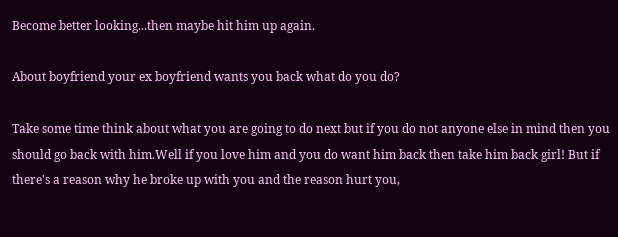Become better looking...then maybe hit him up again.

About boyfriend your ex boyfriend wants you back what do you do?

Take some time think about what you are going to do next but if you do not anyone else in mind then you should go back with him.Well if you love him and you do want him back then take him back girl! But if there's a reason why he broke up with you and the reason hurt you,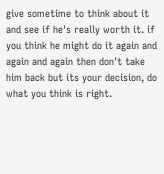give sometime to think about it and see if he's really worth it. if you think he might do it again and again and again then don't take him back but its your decision, do what you think is right.